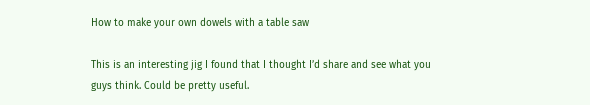How to make your own dowels with a table saw

This is an interesting jig I found that I thought I’d share and see what you guys think. Could be pretty useful.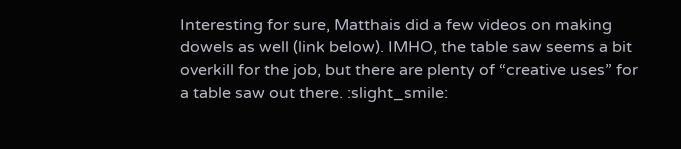Interesting for sure, Matthais did a few videos on making dowels as well (link below). IMHO, the table saw seems a bit overkill for the job, but there are plenty of “creative uses” for a table saw out there. :slight_smile: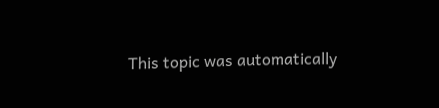This topic was automatically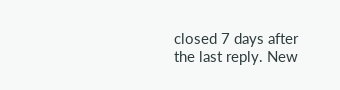closed 7 days after the last reply. New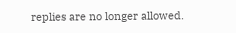replies are no longer allowed.